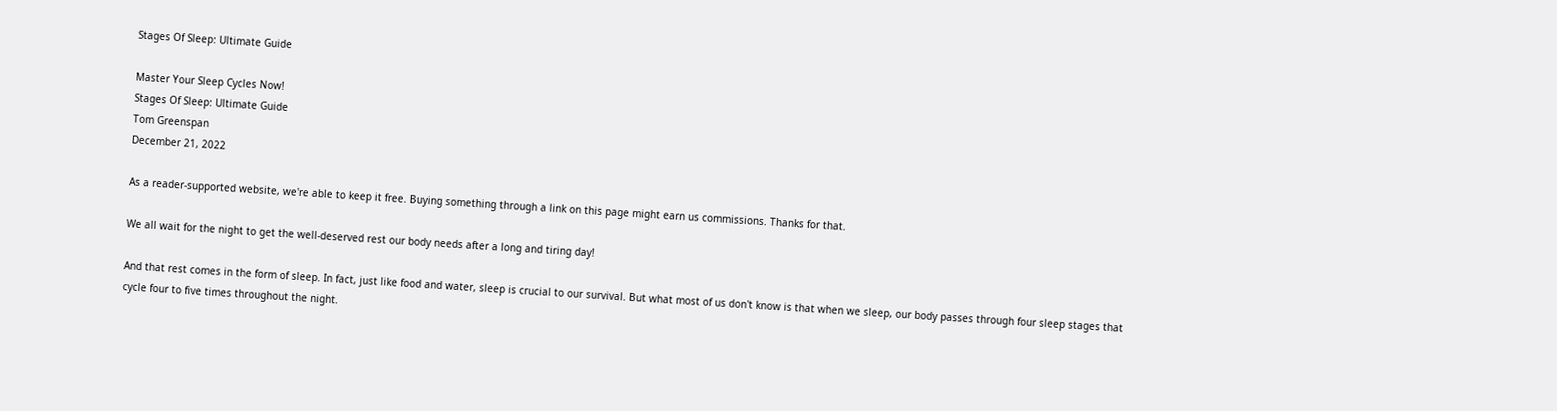Stages Of Sleep: Ultimate Guide

Master Your Sleep Cycles Now!
Stages Of Sleep: Ultimate Guide
Tom Greenspan
December 21, 2022

As a reader-supported website, we're able to keep it free. Buying something through a link on this page might earn us commissions. Thanks for that.

We all wait for the night to get the well-deserved rest our body needs after a long and tiring day!

And that rest comes in the form of sleep. In fact, just like food and water, sleep is crucial to our survival. But what most of us don't know is that when we sleep, our body passes through four sleep stages that cycle four to five times throughout the night.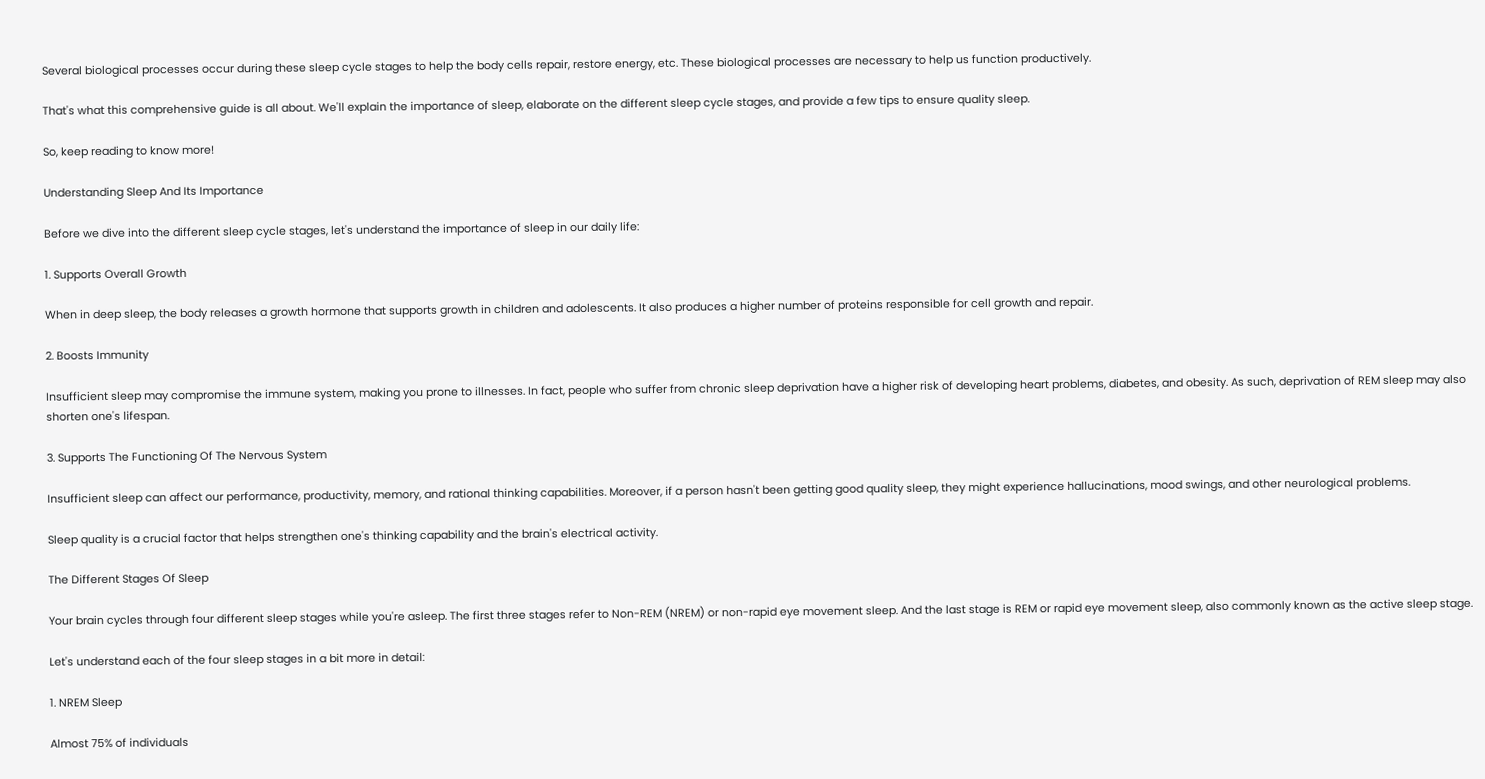Several biological processes occur during these sleep cycle stages to help the body cells repair, restore energy, etc. These biological processes are necessary to help us function productively.

That's what this comprehensive guide is all about. We'll explain the importance of sleep, elaborate on the different sleep cycle stages, and provide a few tips to ensure quality sleep.

So, keep reading to know more!

Understanding Sleep And Its Importance

Before we dive into the different sleep cycle stages, let's understand the importance of sleep in our daily life:

1. Supports Overall Growth

When in deep sleep, the body releases a growth hormone that supports growth in children and adolescents. It also produces a higher number of proteins responsible for cell growth and repair.

2. Boosts Immunity

Insufficient sleep may compromise the immune system, making you prone to illnesses. In fact, people who suffer from chronic sleep deprivation have a higher risk of developing heart problems, diabetes, and obesity. As such, deprivation of REM sleep may also shorten one's lifespan.

3. Supports The Functioning Of The Nervous System

Insufficient sleep can affect our performance, productivity, memory, and rational thinking capabilities. Moreover, if a person hasn't been getting good quality sleep, they might experience hallucinations, mood swings, and other neurological problems.

Sleep quality is a crucial factor that helps strengthen one's thinking capability and the brain's electrical activity.

The Different Stages Of Sleep

Your brain cycles through four different sleep stages while you're asleep. The first three stages refer to Non-REM (NREM) or non-rapid eye movement sleep. And the last stage is REM or rapid eye movement sleep, also commonly known as the active sleep stage.

Let's understand each of the four sleep stages in a bit more in detail:

1. NREM Sleep

Almost 75% of individuals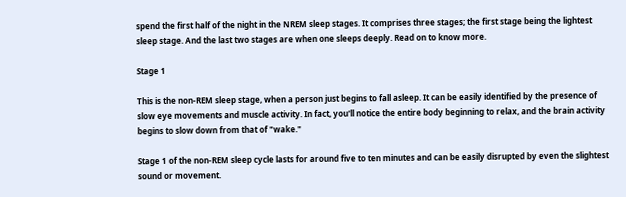spend the first half of the night in the NREM sleep stages. It comprises three stages; the first stage being the lightest sleep stage. And the last two stages are when one sleeps deeply. Read on to know more.

Stage 1

This is the non-REM sleep stage, when a person just begins to fall asleep. It can be easily identified by the presence of slow eye movements and muscle activity. In fact, you'll notice the entire body beginning to relax, and the brain activity begins to slow down from that of "wake."

Stage 1 of the non-REM sleep cycle lasts for around five to ten minutes and can be easily disrupted by even the slightest sound or movement.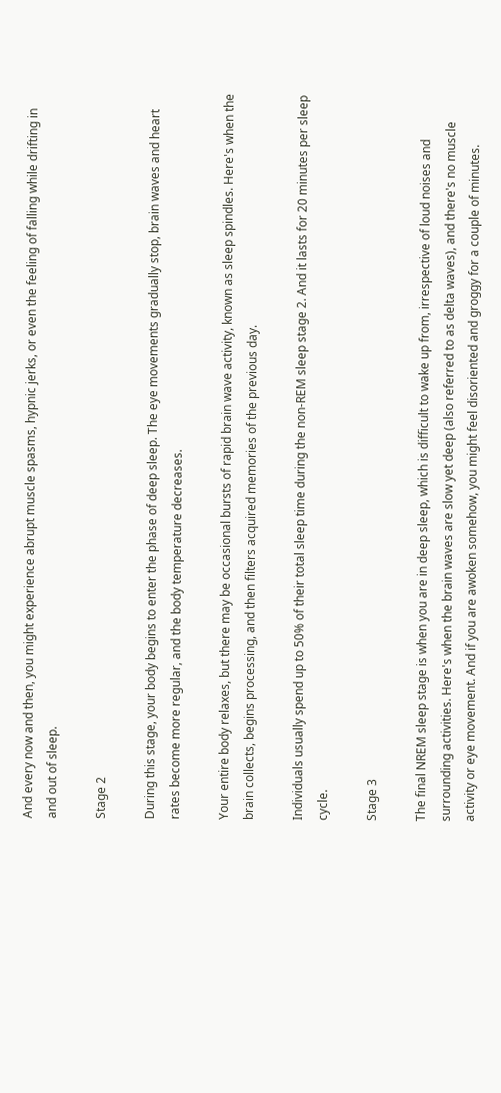And every now and then, you might experience abrupt muscle spasms, hypnic jerks, or even the feeling of falling while drifting in and out of sleep.

Stage 2

During this stage, your body begins to enter the phase of deep sleep. The eye movements gradually stop, brain waves and heart rates become more regular, and the body temperature decreases.

Your entire body relaxes, but there may be occasional bursts of rapid brain wave activity, known as sleep spindles. Here's when the brain collects, begins processing, and then filters acquired memories of the previous day.

Individuals usually spend up to 50% of their total sleep time during the non-REM sleep stage 2. And it lasts for 20 minutes per sleep cycle.

Stage 3

The final NREM sleep stage is when you are in deep sleep, which is difficult to wake up from, irrespective of loud noises and surrounding activities. Here's when the brain waves are slow yet deep (also referred to as delta waves), and there's no muscle activity or eye movement. And if you are awoken somehow, you might feel disoriented and groggy for a couple of minutes.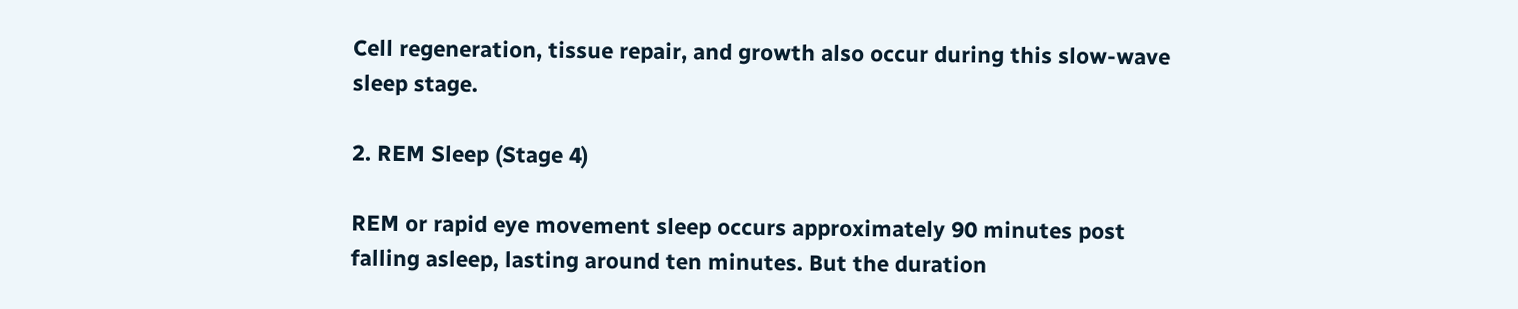Cell regeneration, tissue repair, and growth also occur during this slow-wave sleep stage.

2. REM Sleep (Stage 4)

REM or rapid eye movement sleep occurs approximately 90 minutes post falling asleep, lasting around ten minutes. But the duration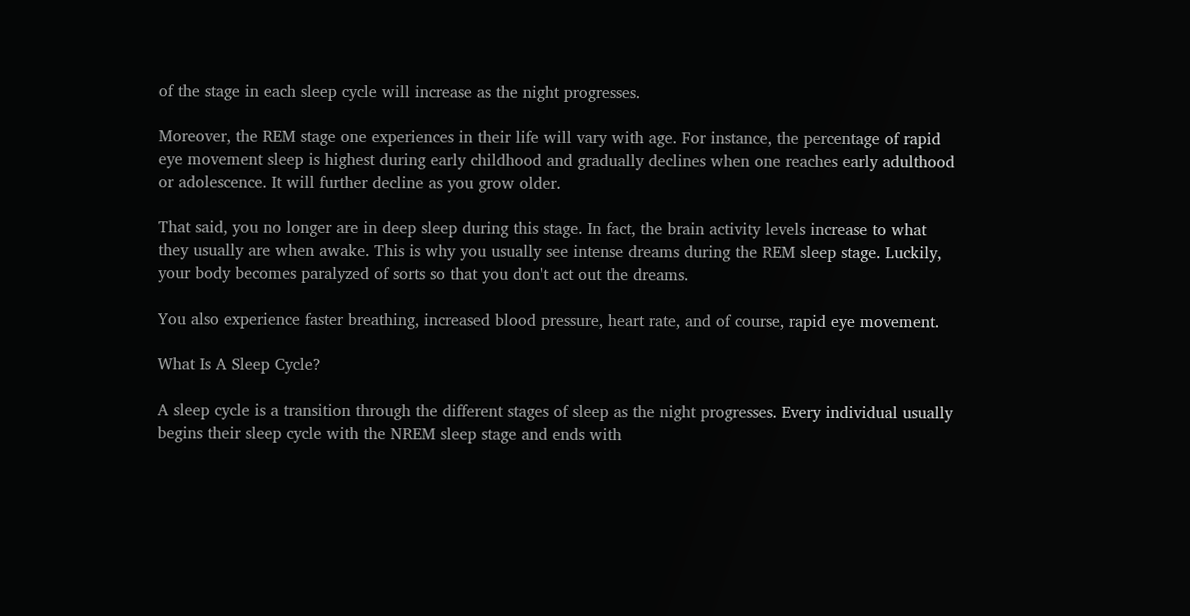of the stage in each sleep cycle will increase as the night progresses.

Moreover, the REM stage one experiences in their life will vary with age. For instance, the percentage of rapid eye movement sleep is highest during early childhood and gradually declines when one reaches early adulthood or adolescence. It will further decline as you grow older.

That said, you no longer are in deep sleep during this stage. In fact, the brain activity levels increase to what they usually are when awake. This is why you usually see intense dreams during the REM sleep stage. Luckily, your body becomes paralyzed of sorts so that you don't act out the dreams.

You also experience faster breathing, increased blood pressure, heart rate, and of course, rapid eye movement.

What Is A Sleep Cycle?

A sleep cycle is a transition through the different stages of sleep as the night progresses. Every individual usually begins their sleep cycle with the NREM sleep stage and ends with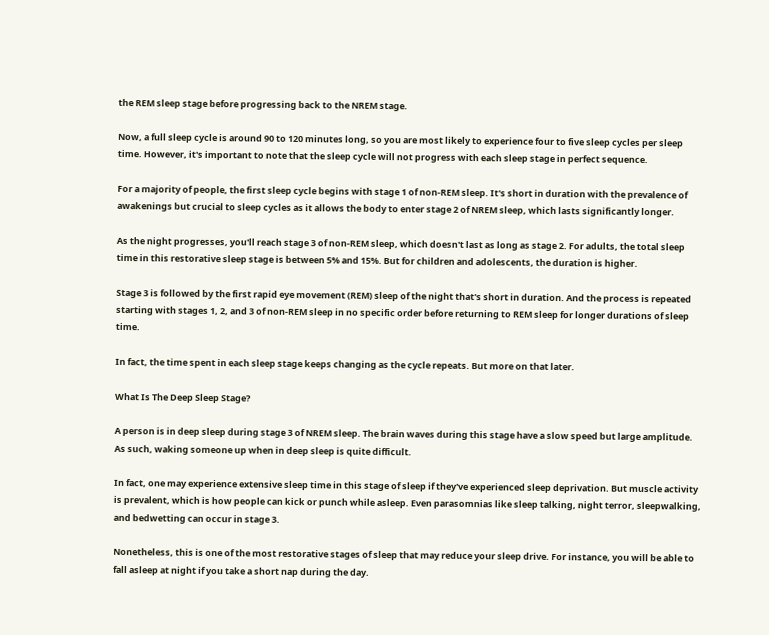the REM sleep stage before progressing back to the NREM stage.

Now, a full sleep cycle is around 90 to 120 minutes long, so you are most likely to experience four to five sleep cycles per sleep time. However, it's important to note that the sleep cycle will not progress with each sleep stage in perfect sequence.

For a majority of people, the first sleep cycle begins with stage 1 of non-REM sleep. It's short in duration with the prevalence of awakenings but crucial to sleep cycles as it allows the body to enter stage 2 of NREM sleep, which lasts significantly longer.

As the night progresses, you'll reach stage 3 of non-REM sleep, which doesn't last as long as stage 2. For adults, the total sleep time in this restorative sleep stage is between 5% and 15%. But for children and adolescents, the duration is higher.

Stage 3 is followed by the first rapid eye movement (REM) sleep of the night that's short in duration. And the process is repeated starting with stages 1, 2, and 3 of non-REM sleep in no specific order before returning to REM sleep for longer durations of sleep time.

In fact, the time spent in each sleep stage keeps changing as the cycle repeats. But more on that later.

What Is The Deep Sleep Stage?

A person is in deep sleep during stage 3 of NREM sleep. The brain waves during this stage have a slow speed but large amplitude. As such, waking someone up when in deep sleep is quite difficult.

In fact, one may experience extensive sleep time in this stage of sleep if they've experienced sleep deprivation. But muscle activity is prevalent, which is how people can kick or punch while asleep. Even parasomnias like sleep talking, night terror, sleepwalking, and bedwetting can occur in stage 3.

Nonetheless, this is one of the most restorative stages of sleep that may reduce your sleep drive. For instance, you will be able to fall asleep at night if you take a short nap during the day.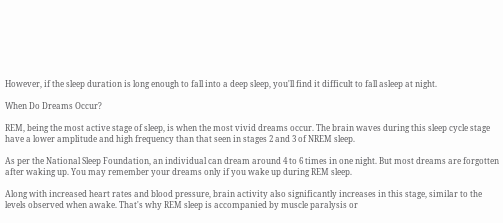However, if the sleep duration is long enough to fall into a deep sleep, you'll find it difficult to fall asleep at night.

When Do Dreams Occur?

REM, being the most active stage of sleep, is when the most vivid dreams occur. The brain waves during this sleep cycle stage have a lower amplitude and high frequency than that seen in stages 2 and 3 of NREM sleep.

As per the National Sleep Foundation, an individual can dream around 4 to 6 times in one night. But most dreams are forgotten after waking up. You may remember your dreams only if you wake up during REM sleep.

Along with increased heart rates and blood pressure, brain activity also significantly increases in this stage, similar to the levels observed when awake. That's why REM sleep is accompanied by muscle paralysis or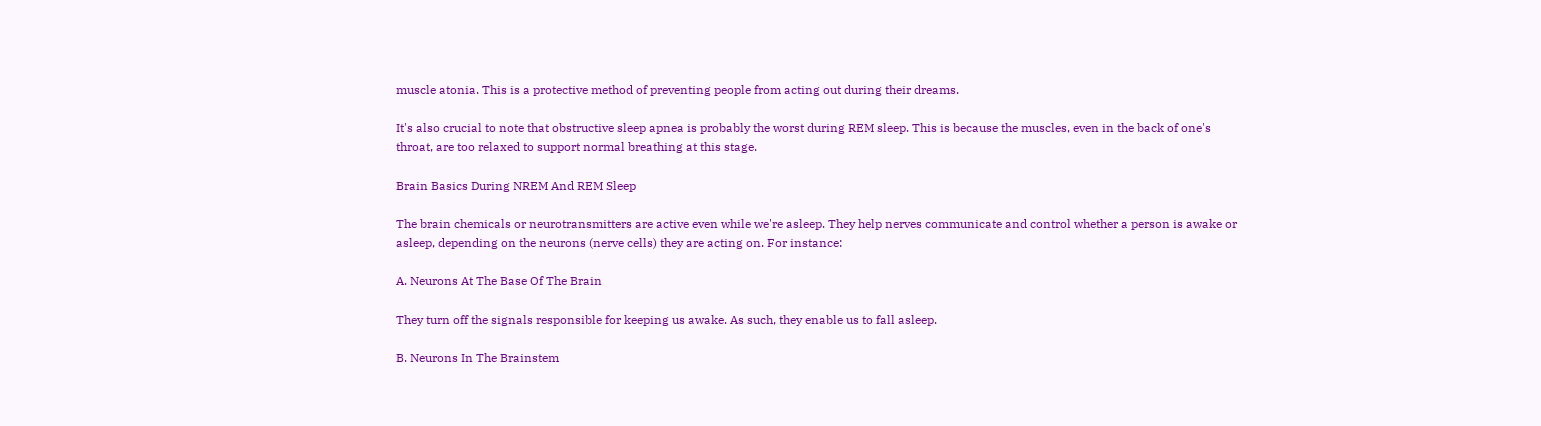muscle atonia. This is a protective method of preventing people from acting out during their dreams.

It's also crucial to note that obstructive sleep apnea is probably the worst during REM sleep. This is because the muscles, even in the back of one's throat, are too relaxed to support normal breathing at this stage.

Brain Basics During NREM And REM Sleep

The brain chemicals or neurotransmitters are active even while we're asleep. They help nerves communicate and control whether a person is awake or asleep, depending on the neurons (nerve cells) they are acting on. For instance:

A. Neurons At The Base Of The Brain

They turn off the signals responsible for keeping us awake. As such, they enable us to fall asleep.

B. Neurons In The Brainstem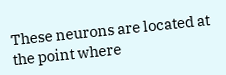These neurons are located at the point where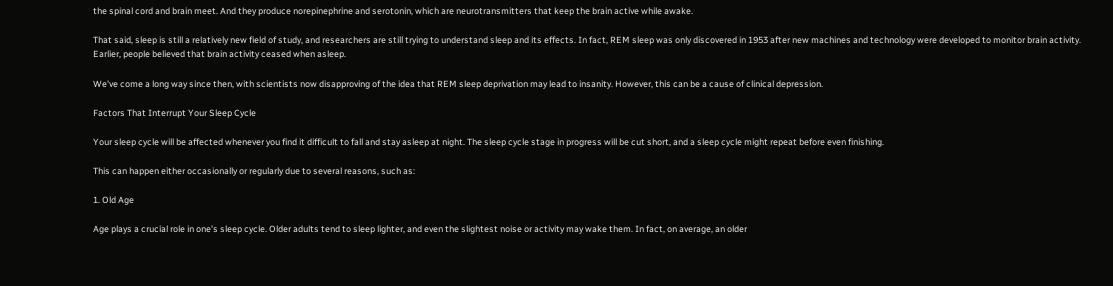the spinal cord and brain meet. And they produce norepinephrine and serotonin, which are neurotransmitters that keep the brain active while awake.

That said, sleep is still a relatively new field of study, and researchers are still trying to understand sleep and its effects. In fact, REM sleep was only discovered in 1953 after new machines and technology were developed to monitor brain activity. Earlier, people believed that brain activity ceased when asleep.

We've come a long way since then, with scientists now disapproving of the idea that REM sleep deprivation may lead to insanity. However, this can be a cause of clinical depression.

Factors That Interrupt Your Sleep Cycle

Your sleep cycle will be affected whenever you find it difficult to fall and stay asleep at night. The sleep cycle stage in progress will be cut short, and a sleep cycle might repeat before even finishing.

This can happen either occasionally or regularly due to several reasons, such as:

1. Old Age

Age plays a crucial role in one's sleep cycle. Older adults tend to sleep lighter, and even the slightest noise or activity may wake them. In fact, on average, an older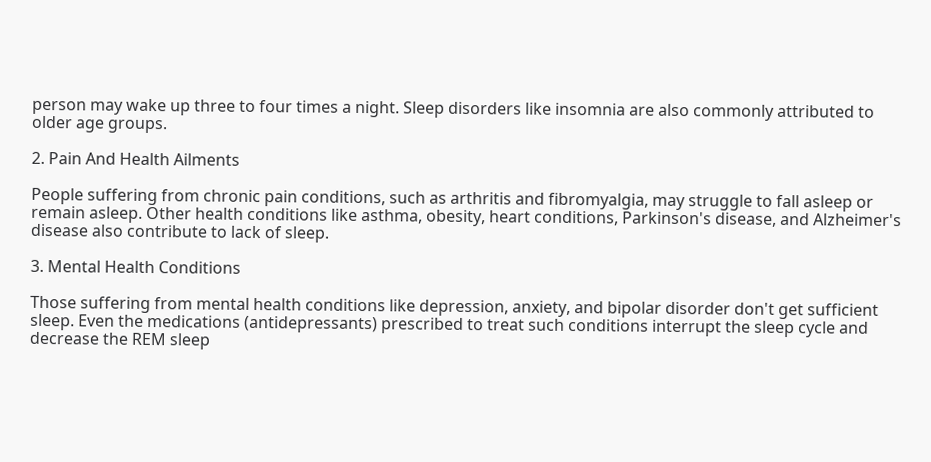person may wake up three to four times a night. Sleep disorders like insomnia are also commonly attributed to older age groups.

2. Pain And Health Ailments

People suffering from chronic pain conditions, such as arthritis and fibromyalgia, may struggle to fall asleep or remain asleep. Other health conditions like asthma, obesity, heart conditions, Parkinson's disease, and Alzheimer's disease also contribute to lack of sleep.

3. Mental Health Conditions

Those suffering from mental health conditions like depression, anxiety, and bipolar disorder don't get sufficient sleep. Even the medications (antidepressants) prescribed to treat such conditions interrupt the sleep cycle and decrease the REM sleep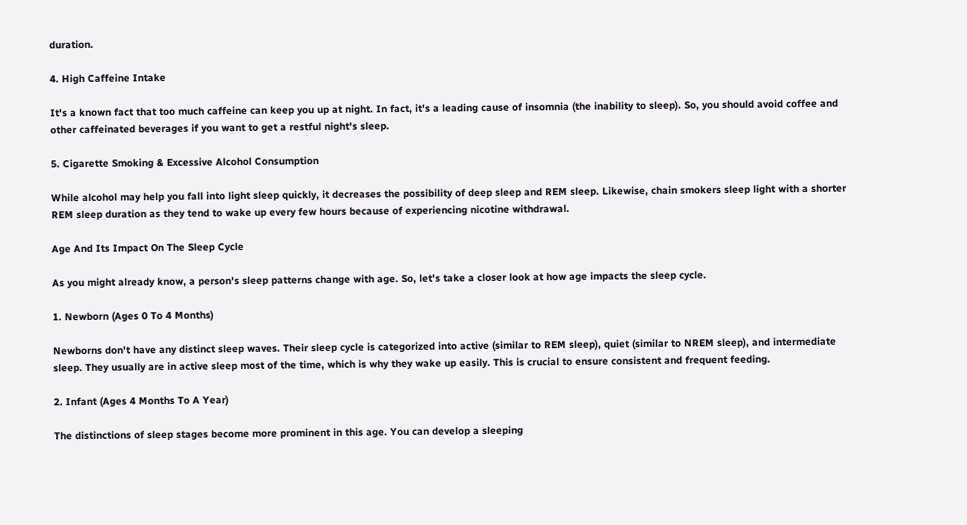duration.

4. High Caffeine Intake

It's a known fact that too much caffeine can keep you up at night. In fact, it's a leading cause of insomnia (the inability to sleep). So, you should avoid coffee and other caffeinated beverages if you want to get a restful night's sleep.

5. Cigarette Smoking & Excessive Alcohol Consumption

While alcohol may help you fall into light sleep quickly, it decreases the possibility of deep sleep and REM sleep. Likewise, chain smokers sleep light with a shorter REM sleep duration as they tend to wake up every few hours because of experiencing nicotine withdrawal.

Age And Its Impact On The Sleep Cycle

As you might already know, a person's sleep patterns change with age. So, let's take a closer look at how age impacts the sleep cycle.

1. Newborn (Ages 0 To 4 Months)

Newborns don't have any distinct sleep waves. Their sleep cycle is categorized into active (similar to REM sleep), quiet (similar to NREM sleep), and intermediate sleep. They usually are in active sleep most of the time, which is why they wake up easily. This is crucial to ensure consistent and frequent feeding.

2. Infant (Ages 4 Months To A Year)

The distinctions of sleep stages become more prominent in this age. You can develop a sleeping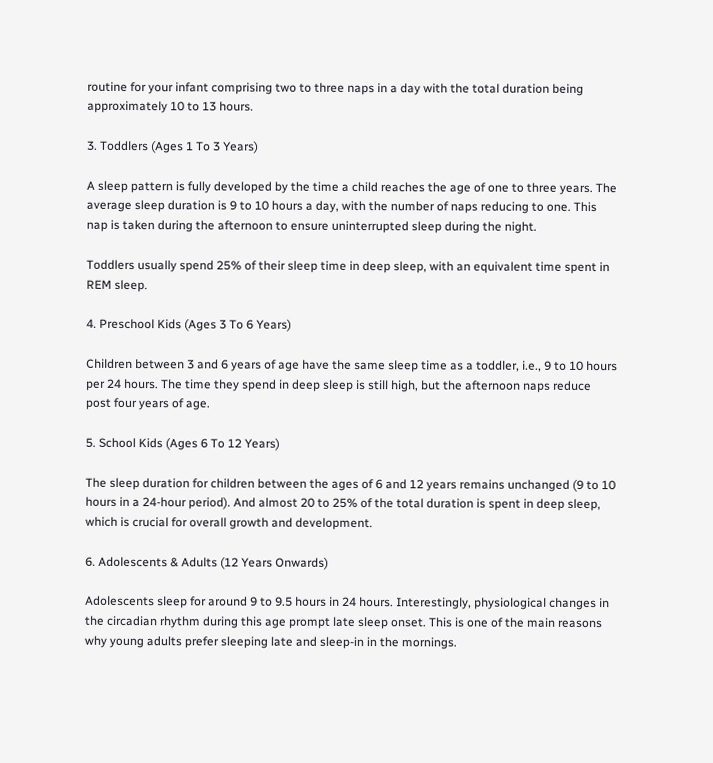routine for your infant comprising two to three naps in a day with the total duration being approximately 10 to 13 hours.

3. Toddlers (Ages 1 To 3 Years)

A sleep pattern is fully developed by the time a child reaches the age of one to three years. The average sleep duration is 9 to 10 hours a day, with the number of naps reducing to one. This nap is taken during the afternoon to ensure uninterrupted sleep during the night.

Toddlers usually spend 25% of their sleep time in deep sleep, with an equivalent time spent in REM sleep.

4. Preschool Kids (Ages 3 To 6 Years)

Children between 3 and 6 years of age have the same sleep time as a toddler, i.e., 9 to 10 hours per 24 hours. The time they spend in deep sleep is still high, but the afternoon naps reduce post four years of age.

5. School Kids (Ages 6 To 12 Years)

The sleep duration for children between the ages of 6 and 12 years remains unchanged (9 to 10 hours in a 24-hour period). And almost 20 to 25% of the total duration is spent in deep sleep, which is crucial for overall growth and development.

6. Adolescents & Adults (12 Years Onwards)

Adolescents sleep for around 9 to 9.5 hours in 24 hours. Interestingly, physiological changes in the circadian rhythm during this age prompt late sleep onset. This is one of the main reasons why young adults prefer sleeping late and sleep-in in the mornings.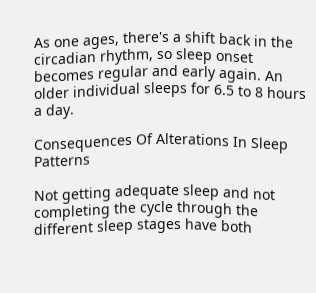As one ages, there's a shift back in the circadian rhythm, so sleep onset becomes regular and early again. An older individual sleeps for 6.5 to 8 hours a day.

Consequences Of Alterations In Sleep Patterns

Not getting adequate sleep and not completing the cycle through the different sleep stages have both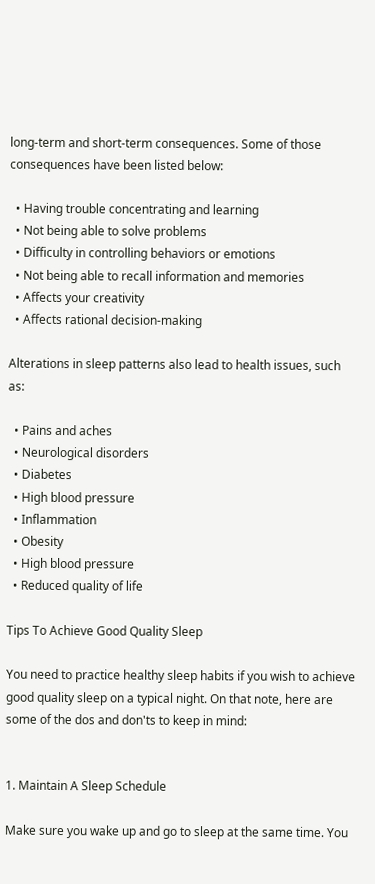long-term and short-term consequences. Some of those consequences have been listed below:

  • Having trouble concentrating and learning
  • Not being able to solve problems
  • Difficulty in controlling behaviors or emotions
  • Not being able to recall information and memories
  • Affects your creativity
  • Affects rational decision-making

Alterations in sleep patterns also lead to health issues, such as:

  • Pains and aches
  • Neurological disorders
  • Diabetes
  • High blood pressure
  • Inflammation
  • Obesity
  • High blood pressure
  • Reduced quality of life

Tips To Achieve Good Quality Sleep

You need to practice healthy sleep habits if you wish to achieve good quality sleep on a typical night. On that note, here are some of the dos and don'ts to keep in mind:


1. Maintain A Sleep Schedule

Make sure you wake up and go to sleep at the same time. You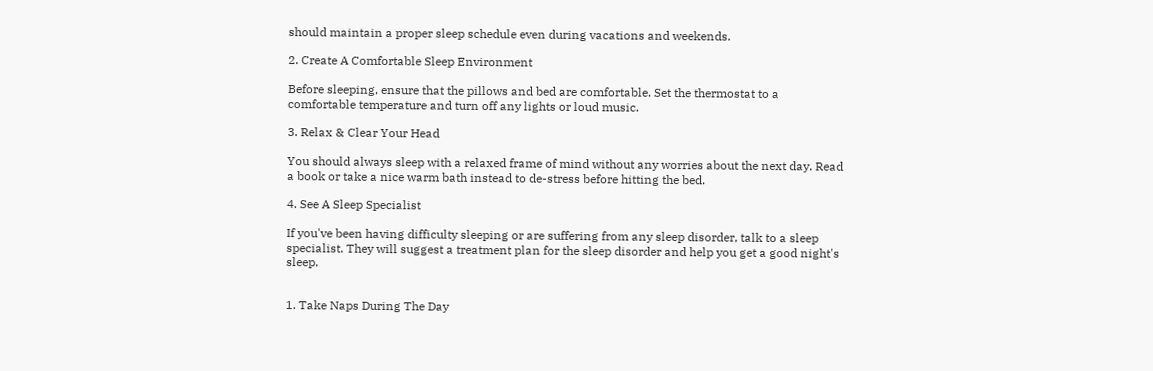should maintain a proper sleep schedule even during vacations and weekends.

2. Create A Comfortable Sleep Environment

Before sleeping, ensure that the pillows and bed are comfortable. Set the thermostat to a comfortable temperature and turn off any lights or loud music.

3. Relax & Clear Your Head

You should always sleep with a relaxed frame of mind without any worries about the next day. Read a book or take a nice warm bath instead to de-stress before hitting the bed.

4. See A Sleep Specialist

If you've been having difficulty sleeping or are suffering from any sleep disorder, talk to a sleep specialist. They will suggest a treatment plan for the sleep disorder and help you get a good night's sleep.


1. Take Naps During The Day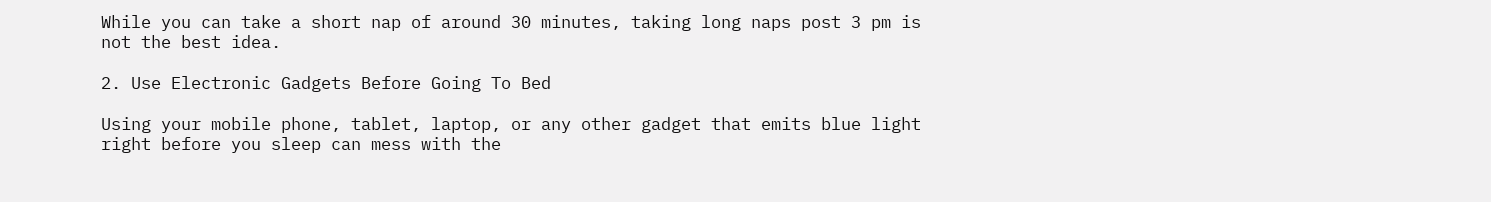While you can take a short nap of around 30 minutes, taking long naps post 3 pm is not the best idea.

2. Use Electronic Gadgets Before Going To Bed

Using your mobile phone, tablet, laptop, or any other gadget that emits blue light right before you sleep can mess with the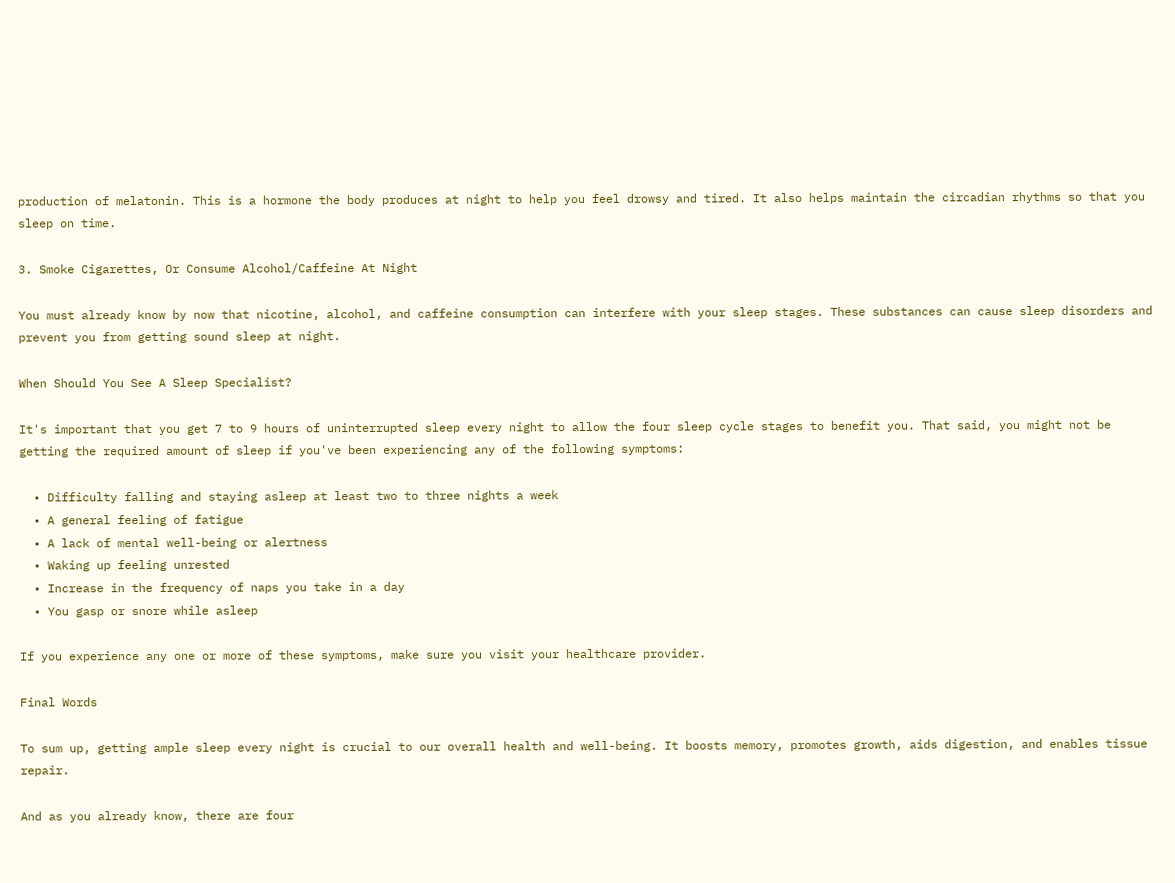production of melatonin. This is a hormone the body produces at night to help you feel drowsy and tired. It also helps maintain the circadian rhythms so that you sleep on time.

3. Smoke Cigarettes, Or Consume Alcohol/Caffeine At Night

You must already know by now that nicotine, alcohol, and caffeine consumption can interfere with your sleep stages. These substances can cause sleep disorders and prevent you from getting sound sleep at night.

When Should You See A Sleep Specialist?

It's important that you get 7 to 9 hours of uninterrupted sleep every night to allow the four sleep cycle stages to benefit you. That said, you might not be getting the required amount of sleep if you've been experiencing any of the following symptoms:

  • Difficulty falling and staying asleep at least two to three nights a week
  • A general feeling of fatigue
  • A lack of mental well-being or alertness
  • Waking up feeling unrested
  • Increase in the frequency of naps you take in a day
  • You gasp or snore while asleep

If you experience any one or more of these symptoms, make sure you visit your healthcare provider.

Final Words

To sum up, getting ample sleep every night is crucial to our overall health and well-being. It boosts memory, promotes growth, aids digestion, and enables tissue repair.

And as you already know, there are four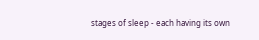stages of sleep - each having its own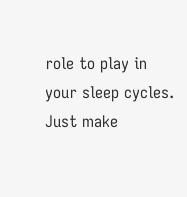role to play in your sleep cycles. Just make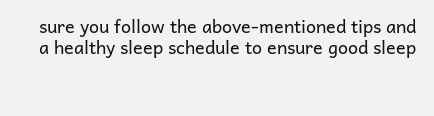sure you follow the above-mentioned tips and a healthy sleep schedule to ensure good sleep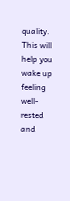quality. This will help you wake up feeling well-rested and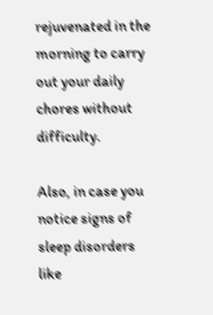rejuvenated in the morning to carry out your daily chores without difficulty.

Also, in case you notice signs of sleep disorders like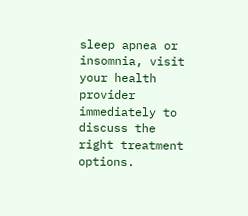sleep apnea or insomnia, visit your health provider immediately to discuss the right treatment options.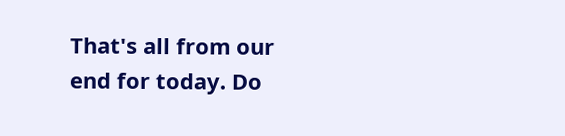That's all from our end for today. Do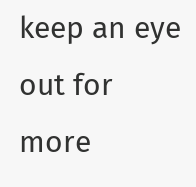keep an eye out for more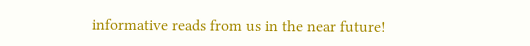informative reads from us in the near future!